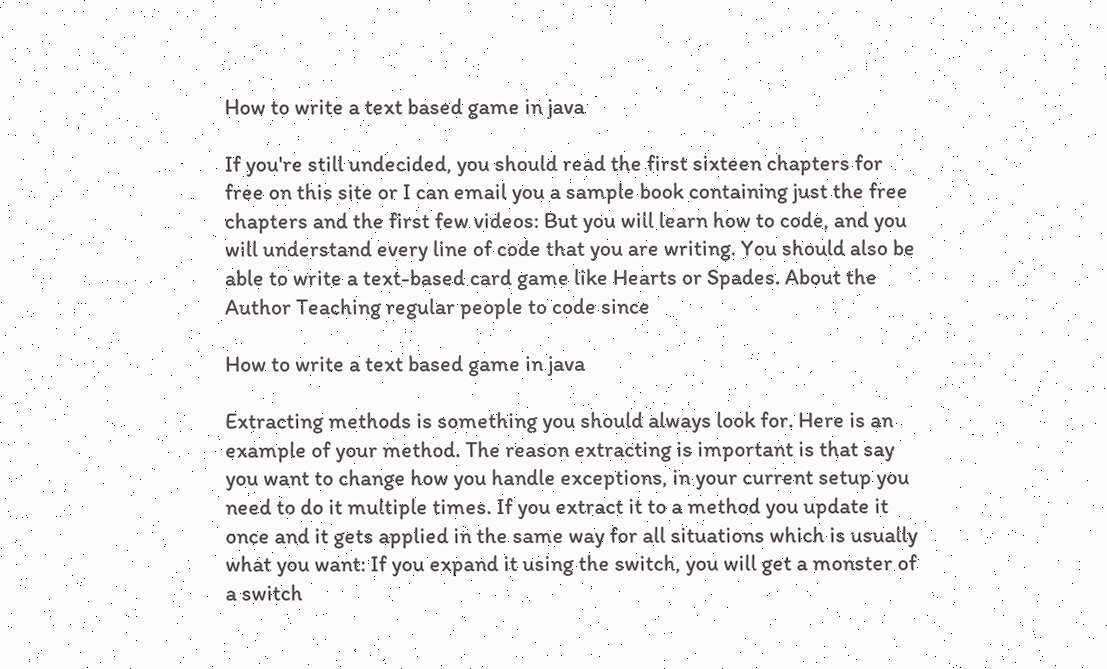How to write a text based game in java

If you're still undecided, you should read the first sixteen chapters for free on this site or I can email you a sample book containing just the free chapters and the first few videos: But you will learn how to code, and you will understand every line of code that you are writing. You should also be able to write a text-based card game like Hearts or Spades. About the Author Teaching regular people to code since

How to write a text based game in java

Extracting methods is something you should always look for. Here is an example of your method. The reason extracting is important is that say you want to change how you handle exceptions, in your current setup you need to do it multiple times. If you extract it to a method you update it once and it gets applied in the same way for all situations which is usually what you want: If you expand it using the switch, you will get a monster of a switch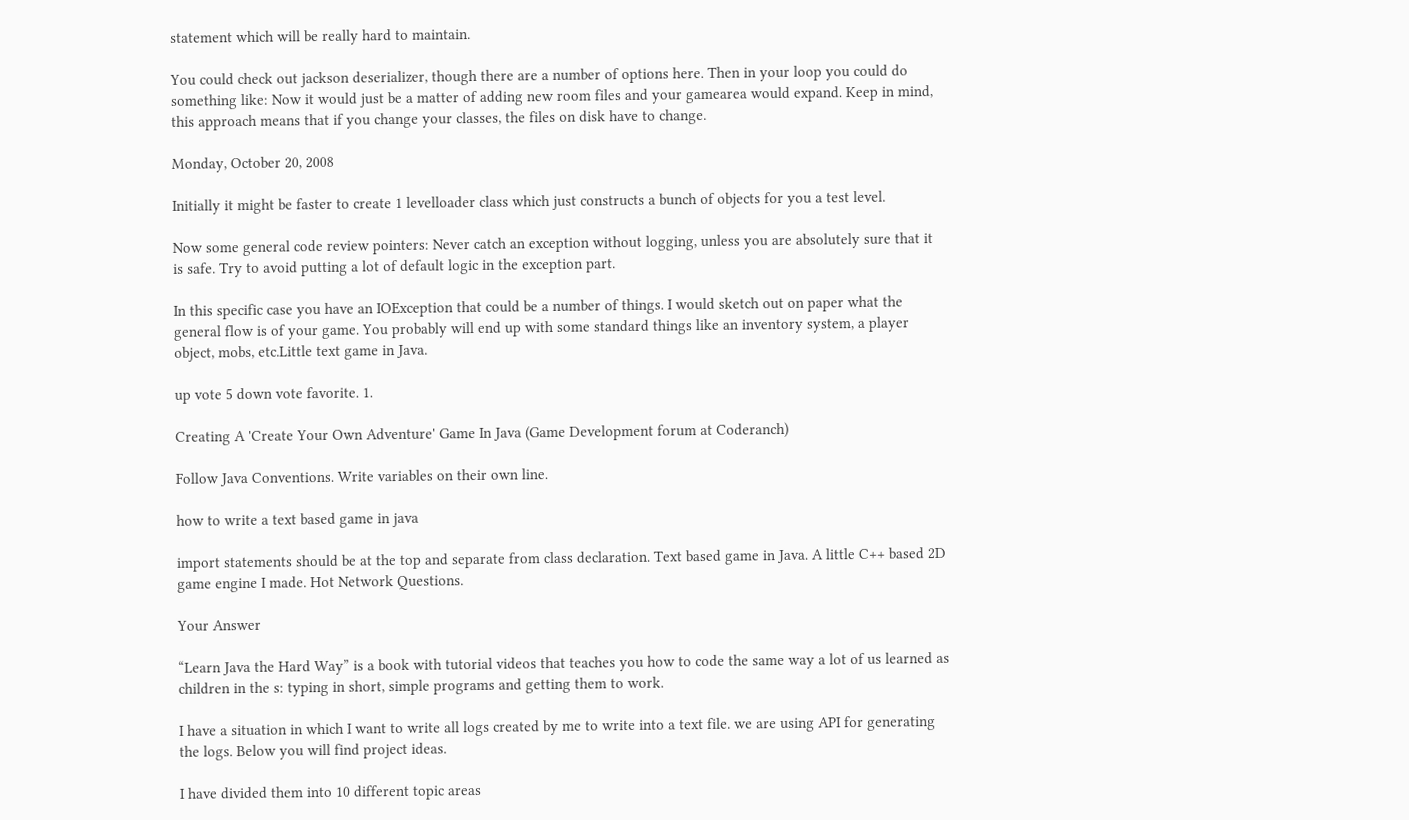statement which will be really hard to maintain.

You could check out jackson deserializer, though there are a number of options here. Then in your loop you could do something like: Now it would just be a matter of adding new room files and your gamearea would expand. Keep in mind, this approach means that if you change your classes, the files on disk have to change.

Monday, October 20, 2008

Initially it might be faster to create 1 levelloader class which just constructs a bunch of objects for you a test level.

Now some general code review pointers: Never catch an exception without logging, unless you are absolutely sure that it is safe. Try to avoid putting a lot of default logic in the exception part.

In this specific case you have an IOException that could be a number of things. I would sketch out on paper what the general flow is of your game. You probably will end up with some standard things like an inventory system, a player object, mobs, etc.Little text game in Java.

up vote 5 down vote favorite. 1.

Creating A 'Create Your Own Adventure' Game In Java (Game Development forum at Coderanch)

Follow Java Conventions. Write variables on their own line.

how to write a text based game in java

import statements should be at the top and separate from class declaration. Text based game in Java. A little C++ based 2D game engine I made. Hot Network Questions.

Your Answer

“Learn Java the Hard Way” is a book with tutorial videos that teaches you how to code the same way a lot of us learned as children in the s: typing in short, simple programs and getting them to work.

I have a situation in which I want to write all logs created by me to write into a text file. we are using API for generating the logs. Below you will find project ideas.

I have divided them into 10 different topic areas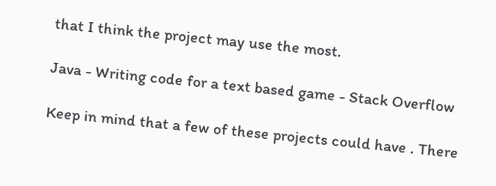that I think the project may use the most.

Java - Writing code for a text based game - Stack Overflow

Keep in mind that a few of these projects could have . There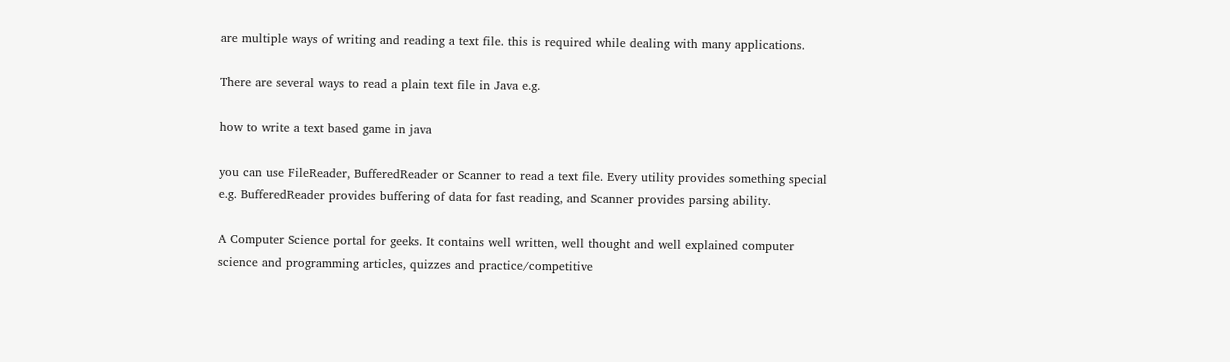are multiple ways of writing and reading a text file. this is required while dealing with many applications.

There are several ways to read a plain text file in Java e.g.

how to write a text based game in java

you can use FileReader, BufferedReader or Scanner to read a text file. Every utility provides something special e.g. BufferedReader provides buffering of data for fast reading, and Scanner provides parsing ability.

A Computer Science portal for geeks. It contains well written, well thought and well explained computer science and programming articles, quizzes and practice/competitive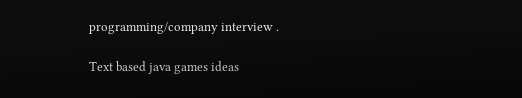programming/company interview .

Text based java games ideas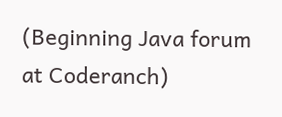(Beginning Java forum at Coderanch)